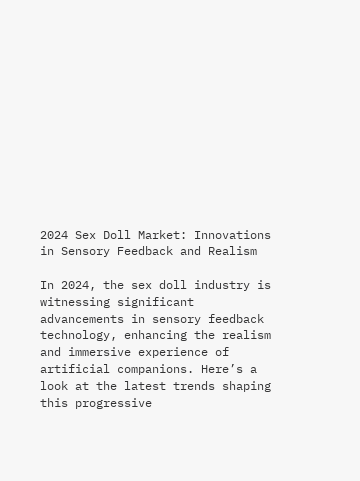2024 Sex Doll Market: Innovations in Sensory Feedback and Realism

In 2024, the sex doll industry is witnessing significant advancements in sensory feedback technology, enhancing the realism and immersive experience of artificial companions. Here’s a look at the latest trends shaping this progressive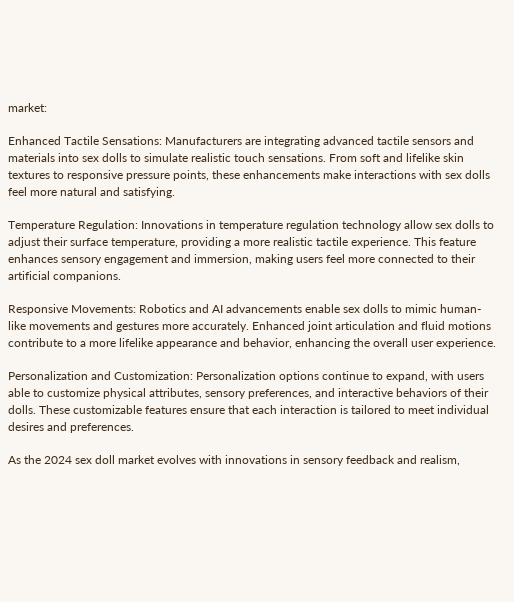market:

Enhanced Tactile Sensations: Manufacturers are integrating advanced tactile sensors and materials into sex dolls to simulate realistic touch sensations. From soft and lifelike skin textures to responsive pressure points, these enhancements make interactions with sex dolls feel more natural and satisfying.

Temperature Regulation: Innovations in temperature regulation technology allow sex dolls to adjust their surface temperature, providing a more realistic tactile experience. This feature enhances sensory engagement and immersion, making users feel more connected to their artificial companions.

Responsive Movements: Robotics and AI advancements enable sex dolls to mimic human-like movements and gestures more accurately. Enhanced joint articulation and fluid motions contribute to a more lifelike appearance and behavior, enhancing the overall user experience.

Personalization and Customization: Personalization options continue to expand, with users able to customize physical attributes, sensory preferences, and interactive behaviors of their dolls. These customizable features ensure that each interaction is tailored to meet individual desires and preferences.

As the 2024 sex doll market evolves with innovations in sensory feedback and realism,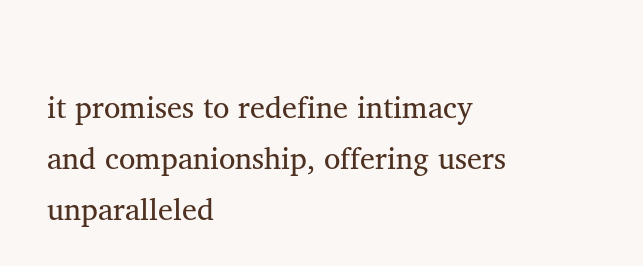it promises to redefine intimacy and companionship, offering users unparalleled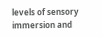levels of sensory immersion and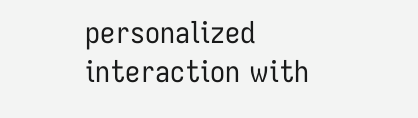personalized interaction with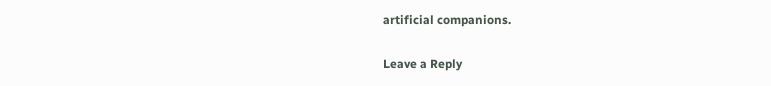artificial companions.

Leave a Reply